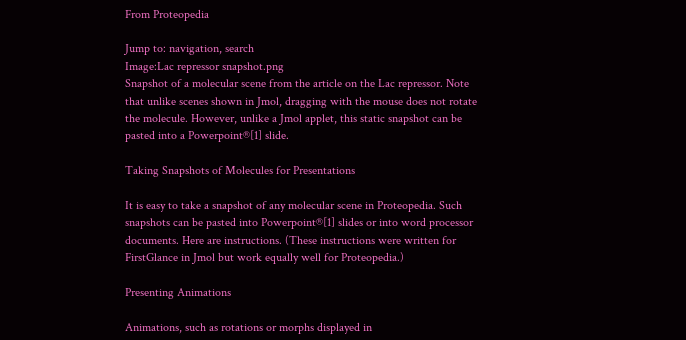From Proteopedia

Jump to: navigation, search
Image:Lac repressor snapshot.png
Snapshot of a molecular scene from the article on the Lac repressor. Note that unlike scenes shown in Jmol, dragging with the mouse does not rotate the molecule. However, unlike a Jmol applet, this static snapshot can be pasted into a Powerpoint®[1] slide.

Taking Snapshots of Molecules for Presentations

It is easy to take a snapshot of any molecular scene in Proteopedia. Such snapshots can be pasted into Powerpoint®[1] slides or into word processor documents. Here are instructions. (These instructions were written for FirstGlance in Jmol but work equally well for Proteopedia.)

Presenting Animations

Animations, such as rotations or morphs displayed in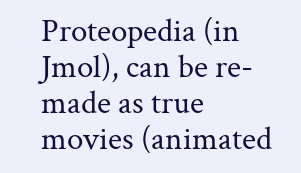Proteopedia (in Jmol), can be re-made as true movies (animated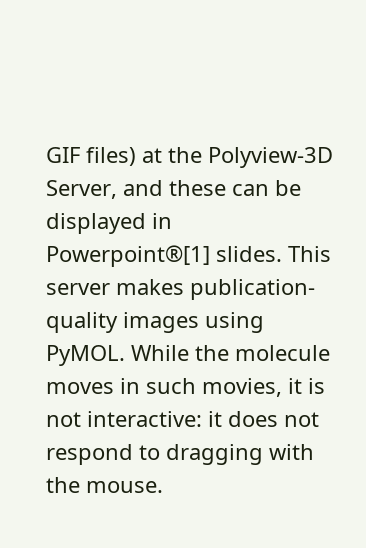GIF files) at the Polyview-3D Server, and these can be displayed in Powerpoint®[1] slides. This server makes publication-quality images using PyMOL. While the molecule moves in such movies, it is not interactive: it does not respond to dragging with the mouse.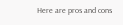Here are pros and cons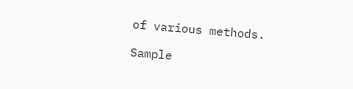of various methods.

Sample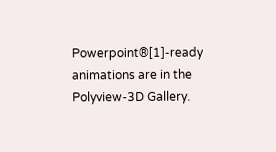Powerpoint®[1]-ready animations are in the Polyview-3D Gallery.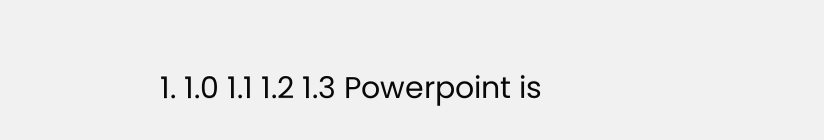1. 1.0 1.1 1.2 1.3 Powerpoint is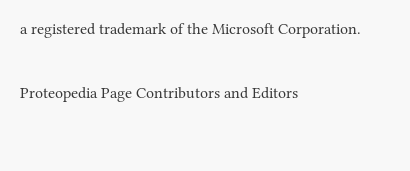a registered trademark of the Microsoft Corporation.

Proteopedia Page Contributors and Editors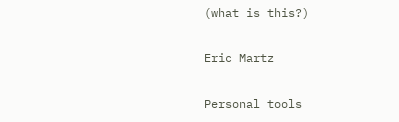(what is this?)

Eric Martz

Personal tools